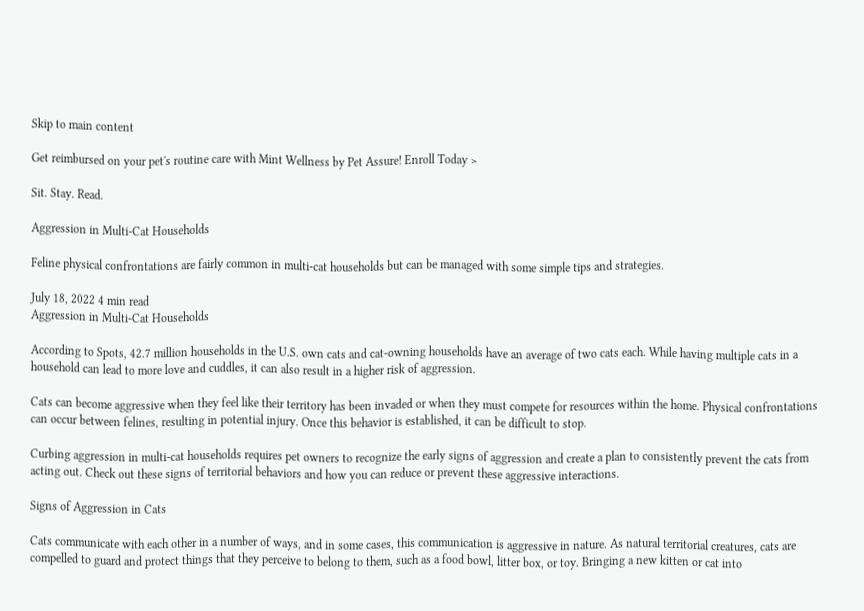Skip to main content

Get reimbursed on your pet's routine care with Mint Wellness by Pet Assure! Enroll Today >

Sit. Stay. Read.

Aggression in Multi-Cat Households

Feline physical confrontations are fairly common in multi-cat households but can be managed with some simple tips and strategies.

July 18, 2022 4 min read
Aggression in Multi-Cat Households

According to Spots, 42.7 million households in the U.S. own cats and cat-owning households have an average of two cats each. While having multiple cats in a household can lead to more love and cuddles, it can also result in a higher risk of aggression.

Cats can become aggressive when they feel like their territory has been invaded or when they must compete for resources within the home. Physical confrontations can occur between felines, resulting in potential injury. Once this behavior is established, it can be difficult to stop.

Curbing aggression in multi-cat households requires pet owners to recognize the early signs of aggression and create a plan to consistently prevent the cats from acting out. Check out these signs of territorial behaviors and how you can reduce or prevent these aggressive interactions.

Signs of Aggression in Cats

Cats communicate with each other in a number of ways, and in some cases, this communication is aggressive in nature. As natural territorial creatures, cats are compelled to guard and protect things that they perceive to belong to them, such as a food bowl, litter box, or toy. Bringing a new kitten or cat into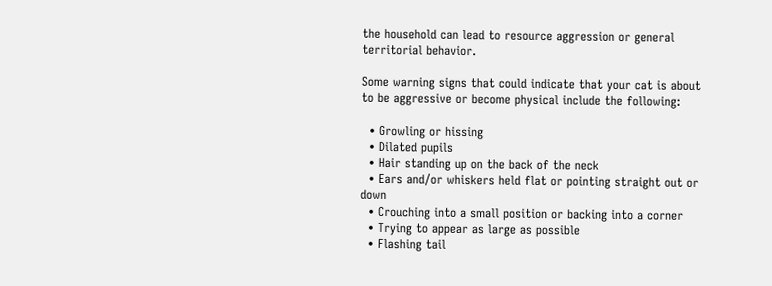the household can lead to resource aggression or general territorial behavior.

Some warning signs that could indicate that your cat is about to be aggressive or become physical include the following:

  • Growling or hissing
  • Dilated pupils
  • Hair standing up on the back of the neck
  • Ears and/or whiskers held flat or pointing straight out or down
  • Crouching into a small position or backing into a corner
  • Trying to appear as large as possible
  • Flashing tail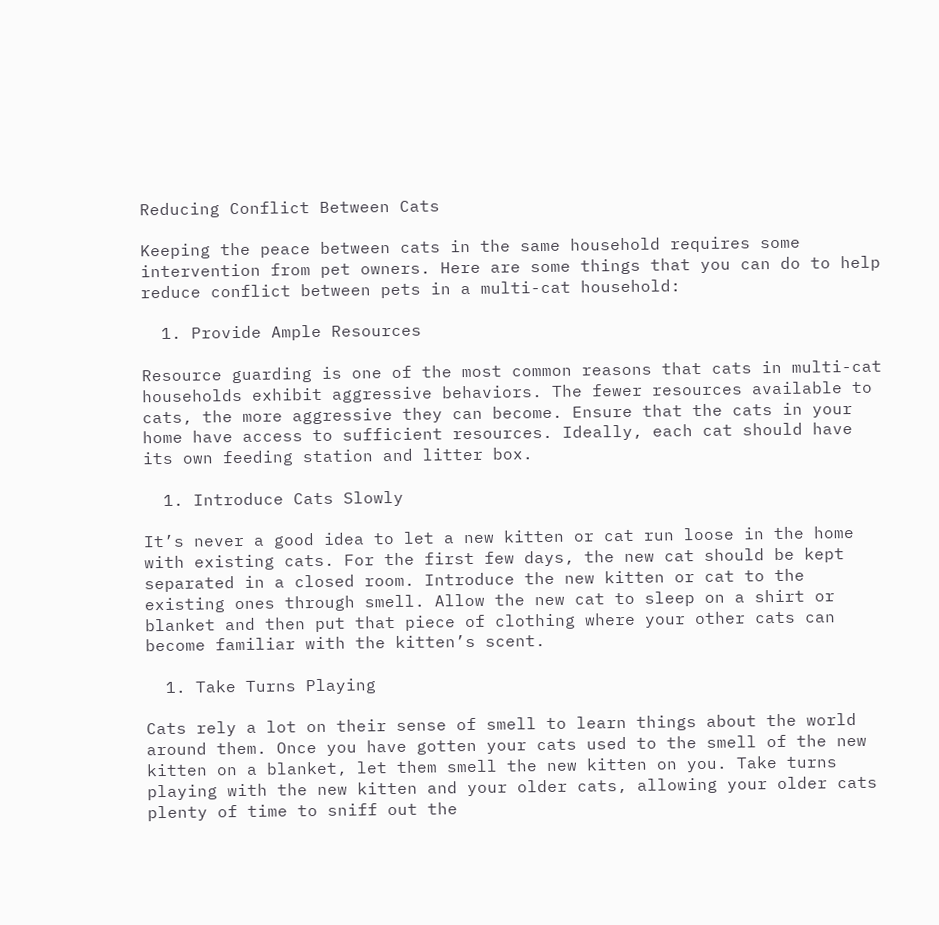Reducing Conflict Between Cats

Keeping the peace between cats in the same household requires some intervention from pet owners. Here are some things that you can do to help reduce conflict between pets in a multi-cat household:

  1. Provide Ample Resources

Resource guarding is one of the most common reasons that cats in multi-cat households exhibit aggressive behaviors. The fewer resources available to cats, the more aggressive they can become. Ensure that the cats in your home have access to sufficient resources. Ideally, each cat should have its own feeding station and litter box.

  1. Introduce Cats Slowly

It’s never a good idea to let a new kitten or cat run loose in the home with existing cats. For the first few days, the new cat should be kept separated in a closed room. Introduce the new kitten or cat to the existing ones through smell. Allow the new cat to sleep on a shirt or blanket and then put that piece of clothing where your other cats can become familiar with the kitten’s scent.

  1. Take Turns Playing

Cats rely a lot on their sense of smell to learn things about the world around them. Once you have gotten your cats used to the smell of the new kitten on a blanket, let them smell the new kitten on you. Take turns playing with the new kitten and your older cats, allowing your older cats plenty of time to sniff out the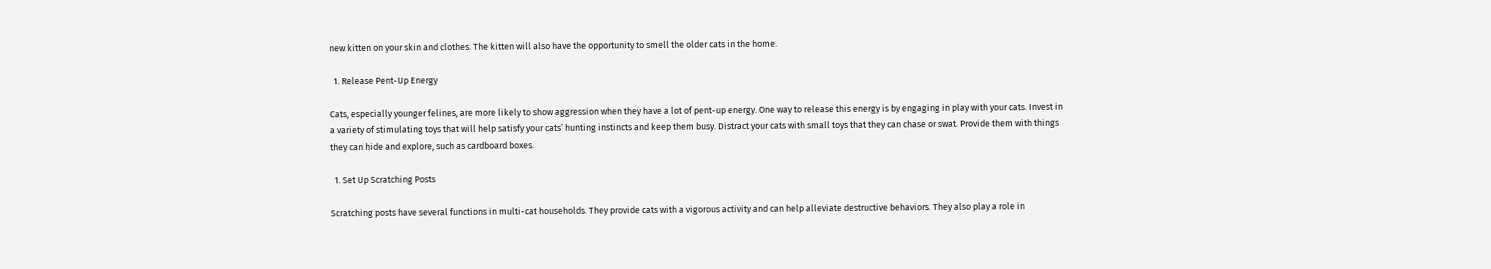new kitten on your skin and clothes. The kitten will also have the opportunity to smell the older cats in the home.

  1. Release Pent-Up Energy

Cats, especially younger felines, are more likely to show aggression when they have a lot of pent-up energy. One way to release this energy is by engaging in play with your cats. Invest in a variety of stimulating toys that will help satisfy your cats’ hunting instincts and keep them busy. Distract your cats with small toys that they can chase or swat. Provide them with things they can hide and explore, such as cardboard boxes.

  1. Set Up Scratching Posts

Scratching posts have several functions in multi-cat households. They provide cats with a vigorous activity and can help alleviate destructive behaviors. They also play a role in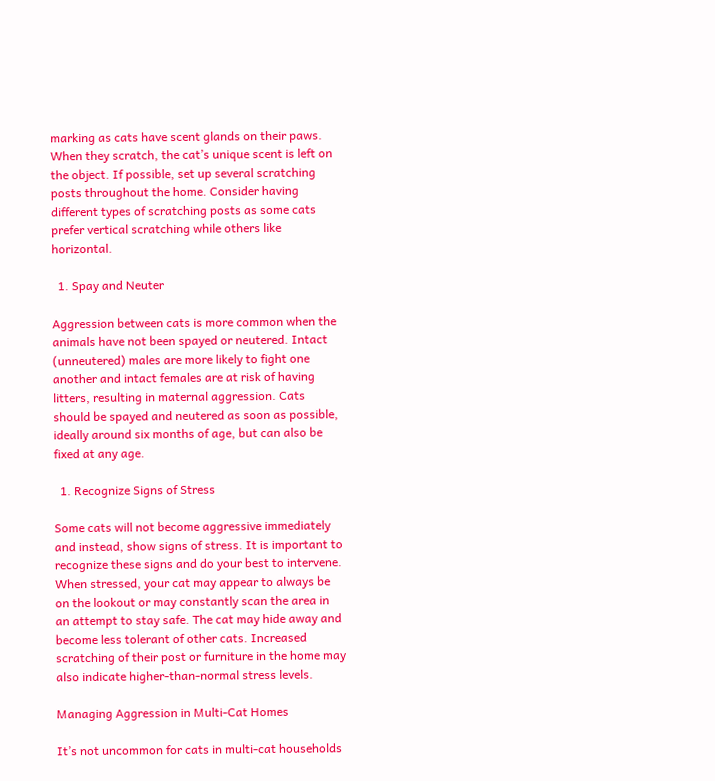marking as cats have scent glands on their paws. When they scratch, the cat’s unique scent is left on the object. If possible, set up several scratching posts throughout the home. Consider having different types of scratching posts as some cats prefer vertical scratching while others like horizontal.

  1. Spay and Neuter

Aggression between cats is more common when the animals have not been spayed or neutered. Intact (unneutered) males are more likely to fight one another and intact females are at risk of having litters, resulting in maternal aggression. Cats should be spayed and neutered as soon as possible, ideally around six months of age, but can also be fixed at any age.

  1. Recognize Signs of Stress

Some cats will not become aggressive immediately and instead, show signs of stress. It is important to recognize these signs and do your best to intervene. When stressed, your cat may appear to always be on the lookout or may constantly scan the area in an attempt to stay safe. The cat may hide away and become less tolerant of other cats. Increased scratching of their post or furniture in the home may also indicate higher-than-normal stress levels.

Managing Aggression in Multi-Cat Homes

It’s not uncommon for cats in multi-cat households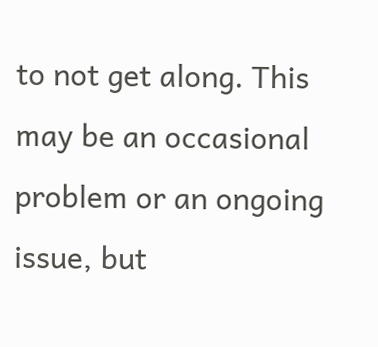to not get along. This may be an occasional problem or an ongoing issue, but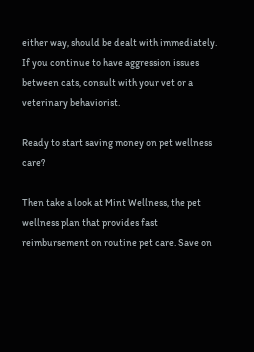either way, should be dealt with immediately. If you continue to have aggression issues between cats, consult with your vet or a veterinary behaviorist.

Ready to start saving money on pet wellness care?

Then take a look at Mint Wellness, the pet wellness plan that provides fast reimbursement on routine pet care. Save on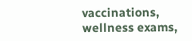vaccinations, wellness exams,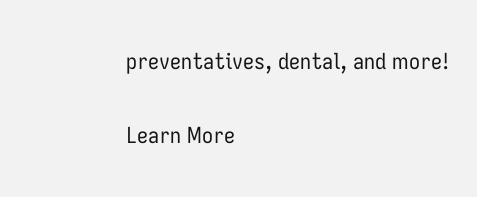preventatives, dental, and more!

Learn More